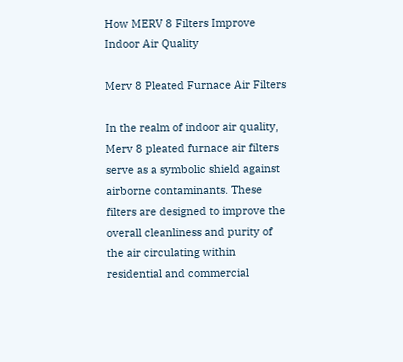How MERV 8 Filters Improve Indoor Air Quality

Merv 8 Pleated Furnace Air Filters

In the realm of indoor air quality, Merv 8 pleated furnace air filters serve as a symbolic shield against airborne contaminants. These filters are designed to improve the overall cleanliness and purity of the air circulating within residential and commercial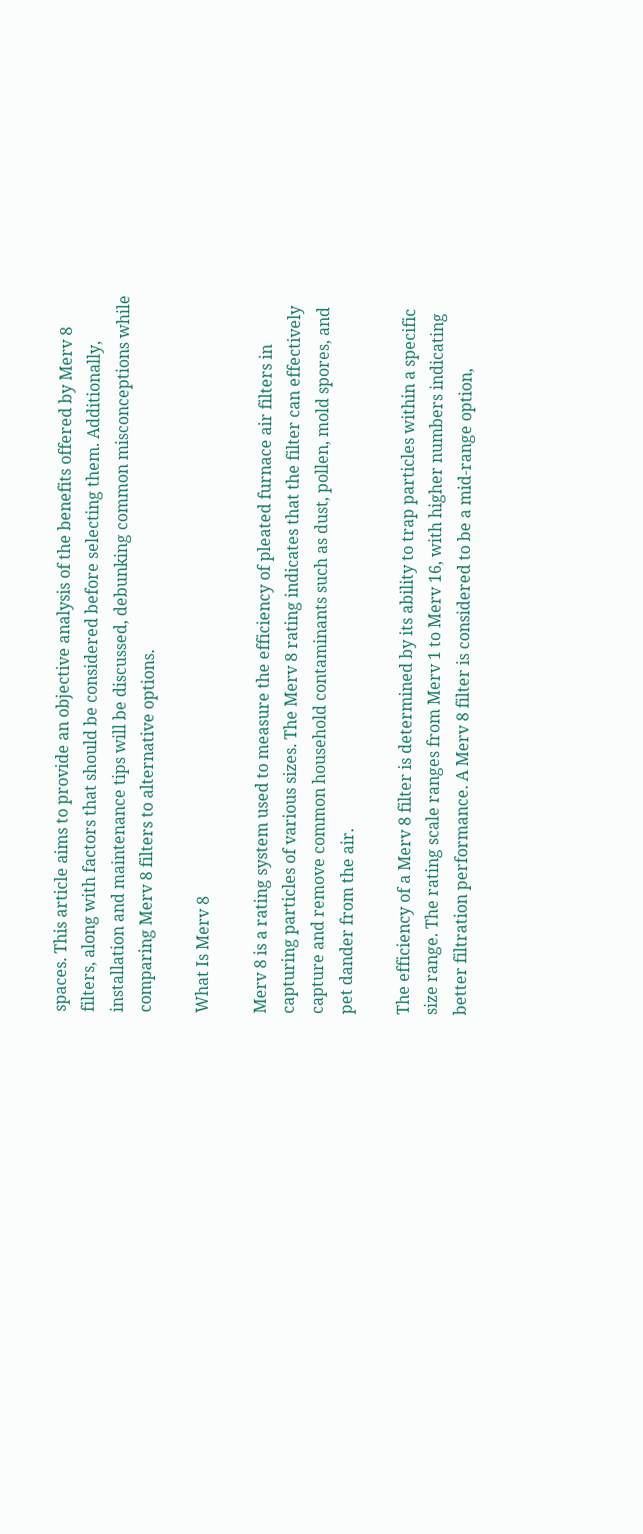spaces. This article aims to provide an objective analysis of the benefits offered by Merv 8 filters, along with factors that should be considered before selecting them. Additionally, installation and maintenance tips will be discussed, debunking common misconceptions while comparing Merv 8 filters to alternative options.

What Is Merv 8

Merv 8 is a rating system used to measure the efficiency of pleated furnace air filters in capturing particles of various sizes. The Merv 8 rating indicates that the filter can effectively capture and remove common household contaminants such as dust, pollen, mold spores, and pet dander from the air.

The efficiency of a Merv 8 filter is determined by its ability to trap particles within a specific size range. The rating scale ranges from Merv 1 to Merv 16, with higher numbers indicating better filtration performance. A Merv 8 filter is considered to be a mid-range option,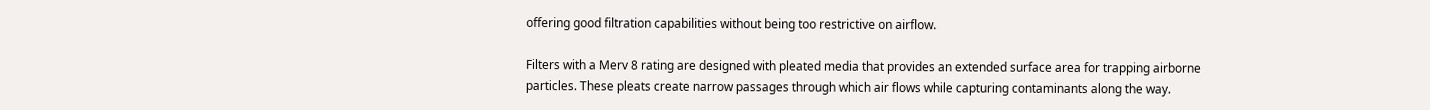offering good filtration capabilities without being too restrictive on airflow.

Filters with a Merv 8 rating are designed with pleated media that provides an extended surface area for trapping airborne particles. These pleats create narrow passages through which air flows while capturing contaminants along the way.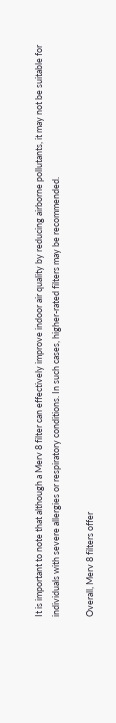It is important to note that although a Merv 8 filter can effectively improve indoor air quality by reducing airborne pollutants, it may not be suitable for individuals with severe allergies or respiratory conditions. In such cases, higher-rated filters may be recommended.

Overall, Merv 8 filters offer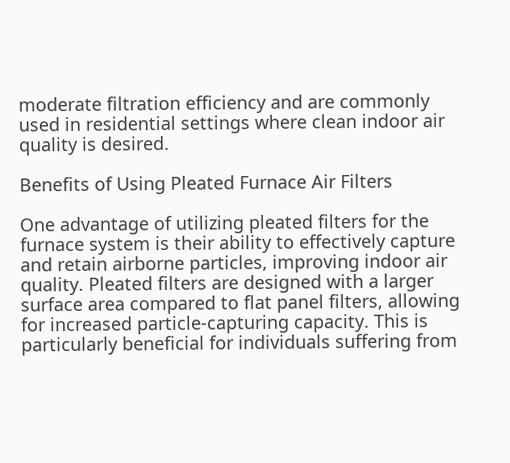moderate filtration efficiency and are commonly used in residential settings where clean indoor air quality is desired.

Benefits of Using Pleated Furnace Air Filters

One advantage of utilizing pleated filters for the furnace system is their ability to effectively capture and retain airborne particles, improving indoor air quality. Pleated filters are designed with a larger surface area compared to flat panel filters, allowing for increased particle-capturing capacity. This is particularly beneficial for individuals suffering from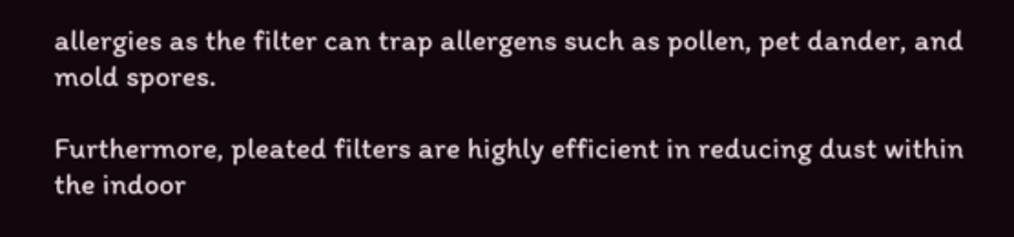allergies as the filter can trap allergens such as pollen, pet dander, and mold spores.

Furthermore, pleated filters are highly efficient in reducing dust within the indoor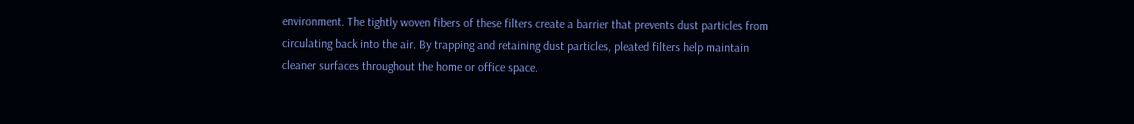environment. The tightly woven fibers of these filters create a barrier that prevents dust particles from circulating back into the air. By trapping and retaining dust particles, pleated filters help maintain cleaner surfaces throughout the home or office space.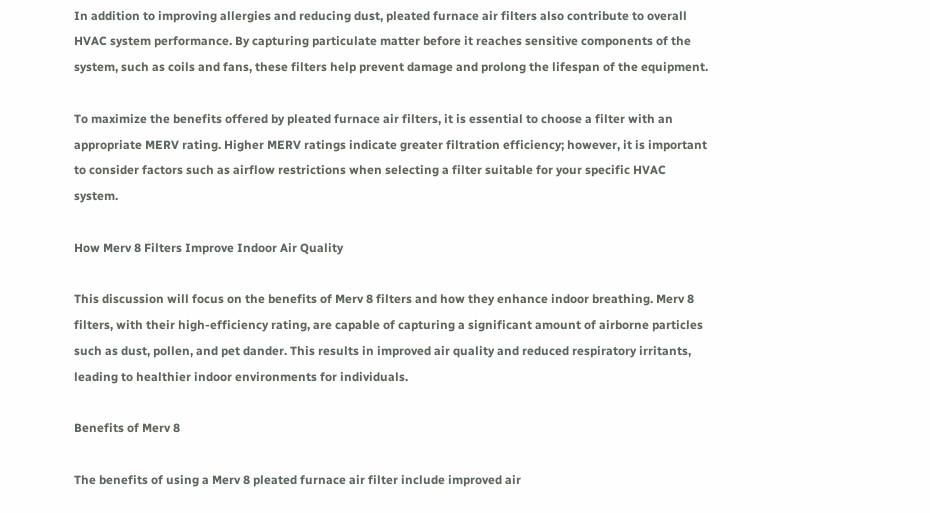In addition to improving allergies and reducing dust, pleated furnace air filters also contribute to overall HVAC system performance. By capturing particulate matter before it reaches sensitive components of the system, such as coils and fans, these filters help prevent damage and prolong the lifespan of the equipment.

To maximize the benefits offered by pleated furnace air filters, it is essential to choose a filter with an appropriate MERV rating. Higher MERV ratings indicate greater filtration efficiency; however, it is important to consider factors such as airflow restrictions when selecting a filter suitable for your specific HVAC system.

How Merv 8 Filters Improve Indoor Air Quality

This discussion will focus on the benefits of Merv 8 filters and how they enhance indoor breathing. Merv 8 filters, with their high-efficiency rating, are capable of capturing a significant amount of airborne particles such as dust, pollen, and pet dander. This results in improved air quality and reduced respiratory irritants, leading to healthier indoor environments for individuals.

Benefits of Merv 8

The benefits of using a Merv 8 pleated furnace air filter include improved air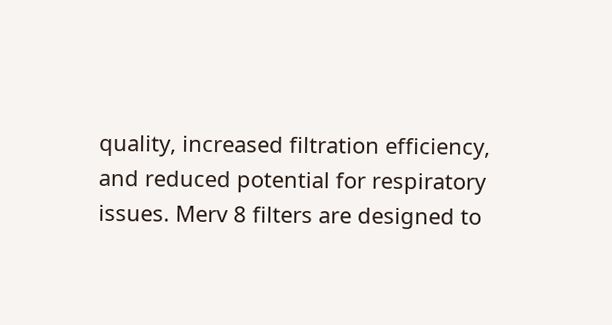quality, increased filtration efficiency, and reduced potential for respiratory issues. Merv 8 filters are designed to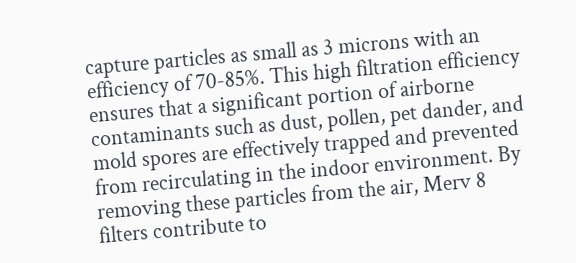capture particles as small as 3 microns with an efficiency of 70-85%. This high filtration efficiency ensures that a significant portion of airborne contaminants such as dust, pollen, pet dander, and mold spores are effectively trapped and prevented from recirculating in the indoor environment. By removing these particles from the air, Merv 8 filters contribute to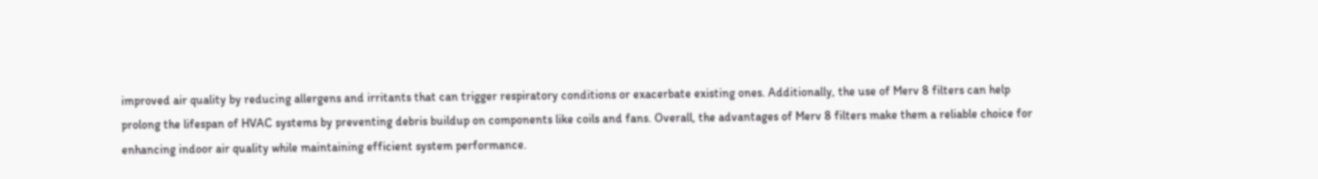improved air quality by reducing allergens and irritants that can trigger respiratory conditions or exacerbate existing ones. Additionally, the use of Merv 8 filters can help prolong the lifespan of HVAC systems by preventing debris buildup on components like coils and fans. Overall, the advantages of Merv 8 filters make them a reliable choice for enhancing indoor air quality while maintaining efficient system performance.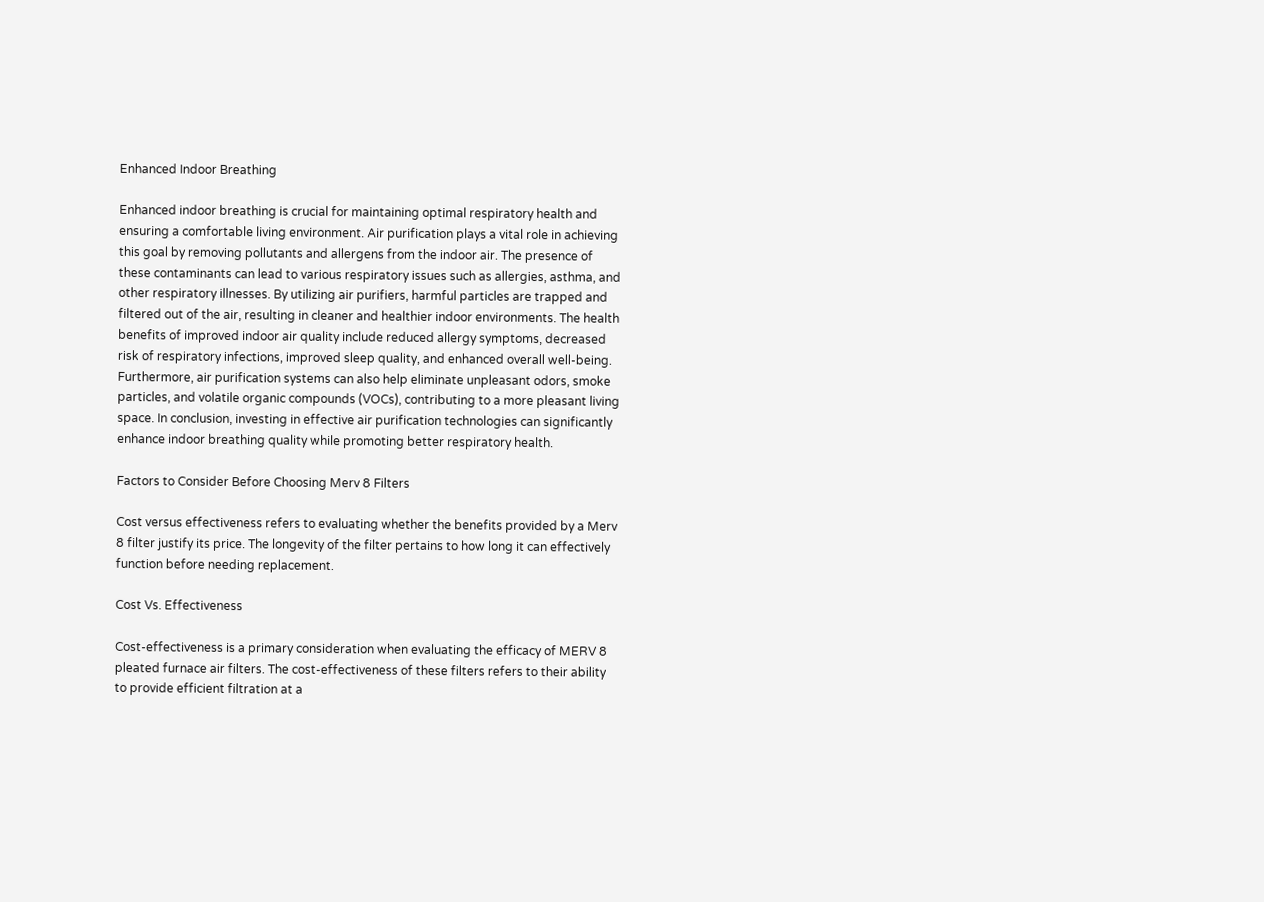Enhanced Indoor Breathing

Enhanced indoor breathing is crucial for maintaining optimal respiratory health and ensuring a comfortable living environment. Air purification plays a vital role in achieving this goal by removing pollutants and allergens from the indoor air. The presence of these contaminants can lead to various respiratory issues such as allergies, asthma, and other respiratory illnesses. By utilizing air purifiers, harmful particles are trapped and filtered out of the air, resulting in cleaner and healthier indoor environments. The health benefits of improved indoor air quality include reduced allergy symptoms, decreased risk of respiratory infections, improved sleep quality, and enhanced overall well-being. Furthermore, air purification systems can also help eliminate unpleasant odors, smoke particles, and volatile organic compounds (VOCs), contributing to a more pleasant living space. In conclusion, investing in effective air purification technologies can significantly enhance indoor breathing quality while promoting better respiratory health.

Factors to Consider Before Choosing Merv 8 Filters

Cost versus effectiveness refers to evaluating whether the benefits provided by a Merv 8 filter justify its price. The longevity of the filter pertains to how long it can effectively function before needing replacement.

Cost Vs. Effectiveness

Cost-effectiveness is a primary consideration when evaluating the efficacy of MERV 8 pleated furnace air filters. The cost-effectiveness of these filters refers to their ability to provide efficient filtration at a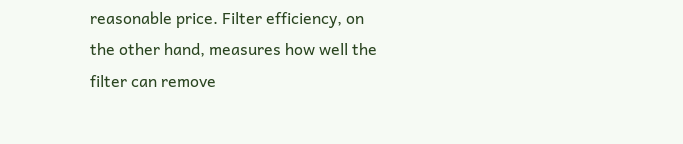reasonable price. Filter efficiency, on the other hand, measures how well the filter can remove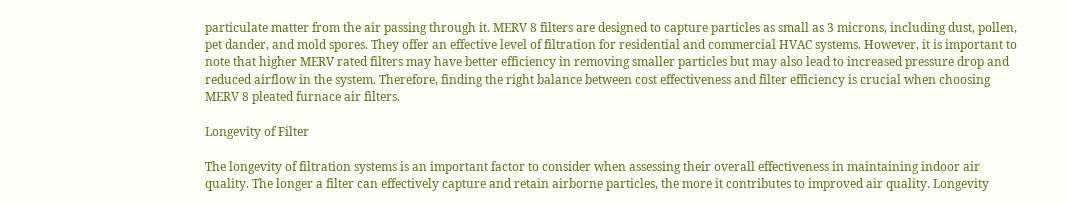particulate matter from the air passing through it. MERV 8 filters are designed to capture particles as small as 3 microns, including dust, pollen, pet dander, and mold spores. They offer an effective level of filtration for residential and commercial HVAC systems. However, it is important to note that higher MERV rated filters may have better efficiency in removing smaller particles but may also lead to increased pressure drop and reduced airflow in the system. Therefore, finding the right balance between cost effectiveness and filter efficiency is crucial when choosing MERV 8 pleated furnace air filters.

Longevity of Filter

The longevity of filtration systems is an important factor to consider when assessing their overall effectiveness in maintaining indoor air quality. The longer a filter can effectively capture and retain airborne particles, the more it contributes to improved air quality. Longevity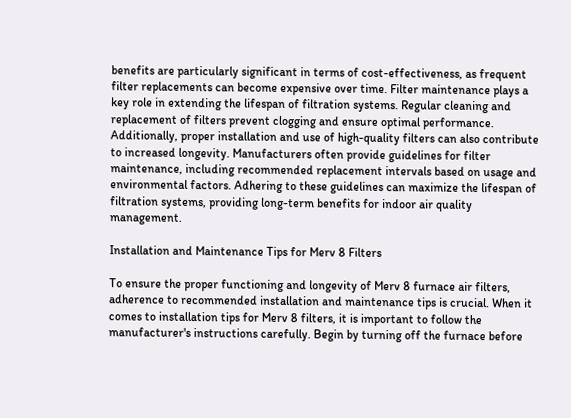benefits are particularly significant in terms of cost-effectiveness, as frequent filter replacements can become expensive over time. Filter maintenance plays a key role in extending the lifespan of filtration systems. Regular cleaning and replacement of filters prevent clogging and ensure optimal performance. Additionally, proper installation and use of high-quality filters can also contribute to increased longevity. Manufacturers often provide guidelines for filter maintenance, including recommended replacement intervals based on usage and environmental factors. Adhering to these guidelines can maximize the lifespan of filtration systems, providing long-term benefits for indoor air quality management.

Installation and Maintenance Tips for Merv 8 Filters

To ensure the proper functioning and longevity of Merv 8 furnace air filters, adherence to recommended installation and maintenance tips is crucial. When it comes to installation tips for Merv 8 filters, it is important to follow the manufacturer's instructions carefully. Begin by turning off the furnace before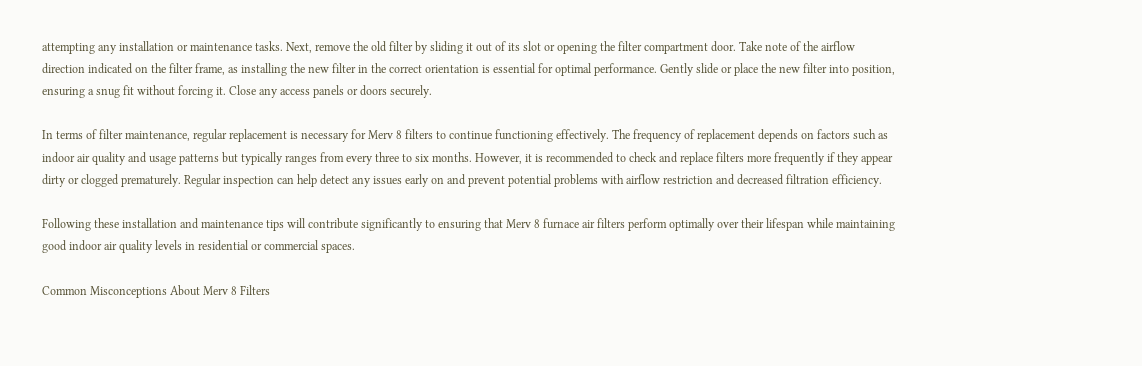attempting any installation or maintenance tasks. Next, remove the old filter by sliding it out of its slot or opening the filter compartment door. Take note of the airflow direction indicated on the filter frame, as installing the new filter in the correct orientation is essential for optimal performance. Gently slide or place the new filter into position, ensuring a snug fit without forcing it. Close any access panels or doors securely.

In terms of filter maintenance, regular replacement is necessary for Merv 8 filters to continue functioning effectively. The frequency of replacement depends on factors such as indoor air quality and usage patterns but typically ranges from every three to six months. However, it is recommended to check and replace filters more frequently if they appear dirty or clogged prematurely. Regular inspection can help detect any issues early on and prevent potential problems with airflow restriction and decreased filtration efficiency.

Following these installation and maintenance tips will contribute significantly to ensuring that Merv 8 furnace air filters perform optimally over their lifespan while maintaining good indoor air quality levels in residential or commercial spaces.

Common Misconceptions About Merv 8 Filters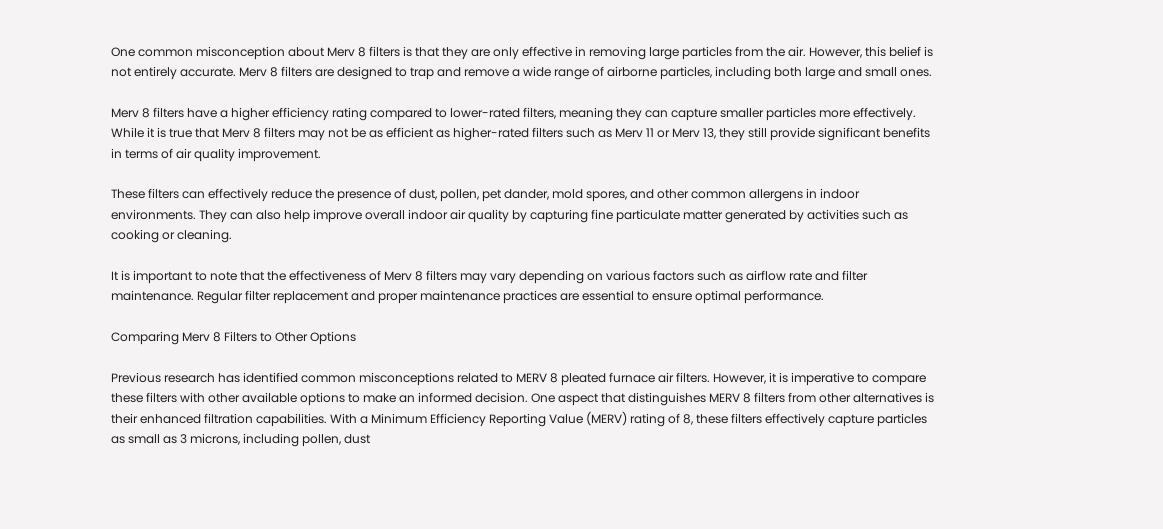One common misconception about Merv 8 filters is that they are only effective in removing large particles from the air. However, this belief is not entirely accurate. Merv 8 filters are designed to trap and remove a wide range of airborne particles, including both large and small ones.

Merv 8 filters have a higher efficiency rating compared to lower-rated filters, meaning they can capture smaller particles more effectively. While it is true that Merv 8 filters may not be as efficient as higher-rated filters such as Merv 11 or Merv 13, they still provide significant benefits in terms of air quality improvement.

These filters can effectively reduce the presence of dust, pollen, pet dander, mold spores, and other common allergens in indoor environments. They can also help improve overall indoor air quality by capturing fine particulate matter generated by activities such as cooking or cleaning.

It is important to note that the effectiveness of Merv 8 filters may vary depending on various factors such as airflow rate and filter maintenance. Regular filter replacement and proper maintenance practices are essential to ensure optimal performance.

Comparing Merv 8 Filters to Other Options

Previous research has identified common misconceptions related to MERV 8 pleated furnace air filters. However, it is imperative to compare these filters with other available options to make an informed decision. One aspect that distinguishes MERV 8 filters from other alternatives is their enhanced filtration capabilities. With a Minimum Efficiency Reporting Value (MERV) rating of 8, these filters effectively capture particles as small as 3 microns, including pollen, dust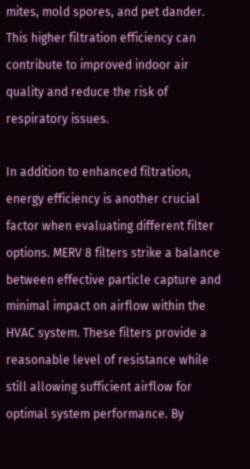mites, mold spores, and pet dander. This higher filtration efficiency can contribute to improved indoor air quality and reduce the risk of respiratory issues.

In addition to enhanced filtration, energy efficiency is another crucial factor when evaluating different filter options. MERV 8 filters strike a balance between effective particle capture and minimal impact on airflow within the HVAC system. These filters provide a reasonable level of resistance while still allowing sufficient airflow for optimal system performance. By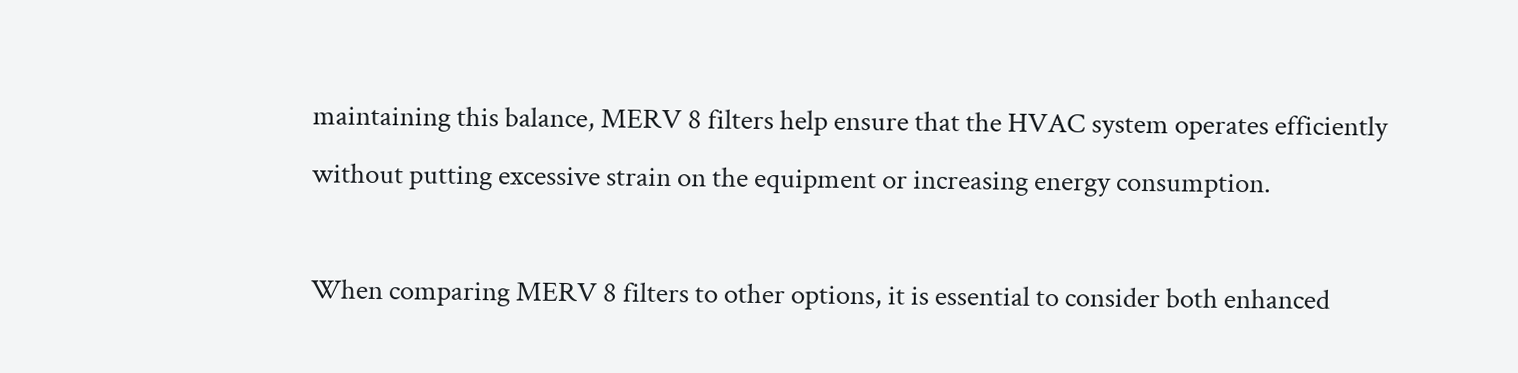maintaining this balance, MERV 8 filters help ensure that the HVAC system operates efficiently without putting excessive strain on the equipment or increasing energy consumption.

When comparing MERV 8 filters to other options, it is essential to consider both enhanced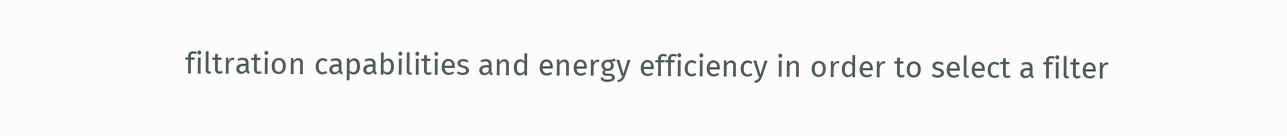filtration capabilities and energy efficiency in order to select a filter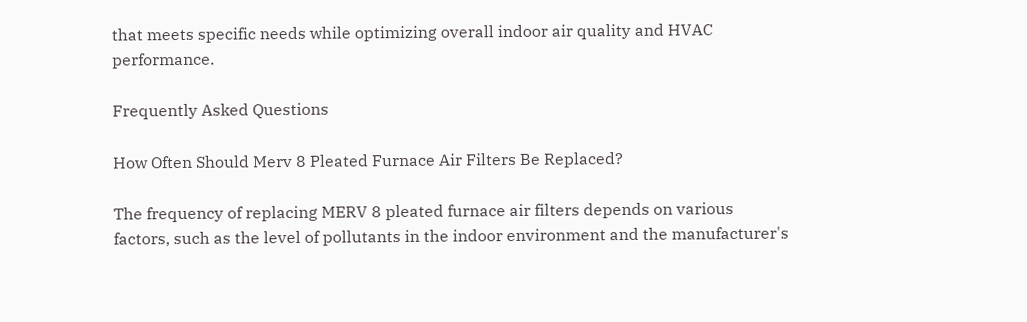that meets specific needs while optimizing overall indoor air quality and HVAC performance.

Frequently Asked Questions

How Often Should Merv 8 Pleated Furnace Air Filters Be Replaced?

The frequency of replacing MERV 8 pleated furnace air filters depends on various factors, such as the level of pollutants in the indoor environment and the manufacturer's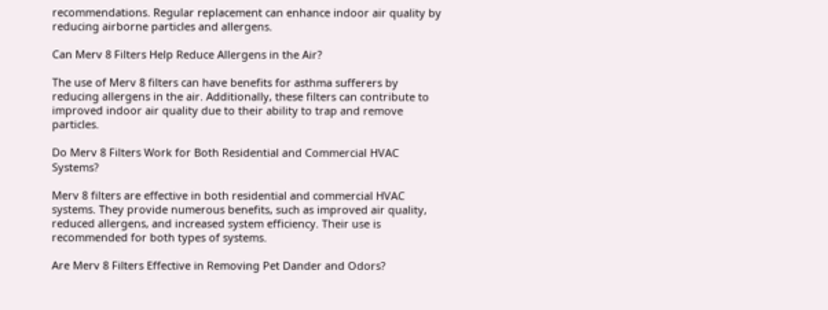recommendations. Regular replacement can enhance indoor air quality by reducing airborne particles and allergens.

Can Merv 8 Filters Help Reduce Allergens in the Air?

The use of Merv 8 filters can have benefits for asthma sufferers by reducing allergens in the air. Additionally, these filters can contribute to improved indoor air quality due to their ability to trap and remove particles.

Do Merv 8 Filters Work for Both Residential and Commercial HVAC Systems?

Merv 8 filters are effective in both residential and commercial HVAC systems. They provide numerous benefits, such as improved air quality, reduced allergens, and increased system efficiency. Their use is recommended for both types of systems.

Are Merv 8 Filters Effective in Removing Pet Dander and Odors?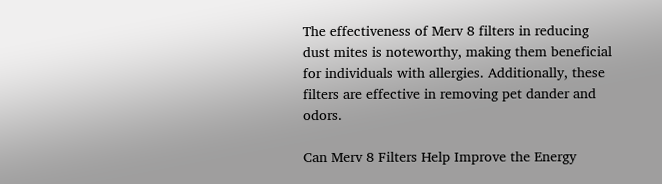The effectiveness of Merv 8 filters in reducing dust mites is noteworthy, making them beneficial for individuals with allergies. Additionally, these filters are effective in removing pet dander and odors.

Can Merv 8 Filters Help Improve the Energy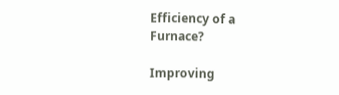Efficiency of a Furnace?

Improving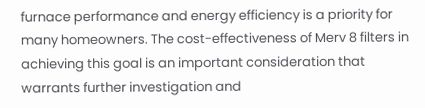furnace performance and energy efficiency is a priority for many homeowners. The cost-effectiveness of Merv 8 filters in achieving this goal is an important consideration that warrants further investigation and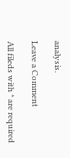analysis.

Leave a Comment

All fileds with * are required